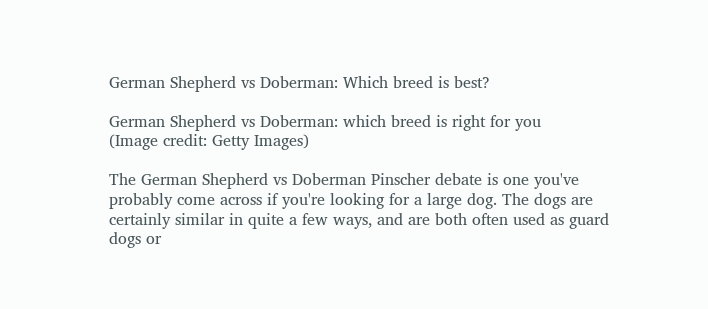German Shepherd vs Doberman: Which breed is best?

German Shepherd vs Doberman: which breed is right for you
(Image credit: Getty Images)

The German Shepherd vs Doberman Pinscher debate is one you've probably come across if you're looking for a large dog. The dogs are certainly similar in quite a few ways, and are both often used as guard dogs or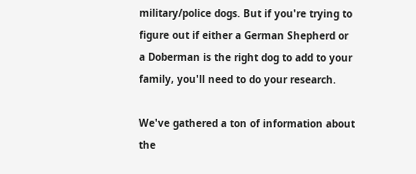military/police dogs. But if you're trying to figure out if either a German Shepherd or a Doberman is the right dog to add to your family, you'll need to do your research.

We've gathered a ton of information about the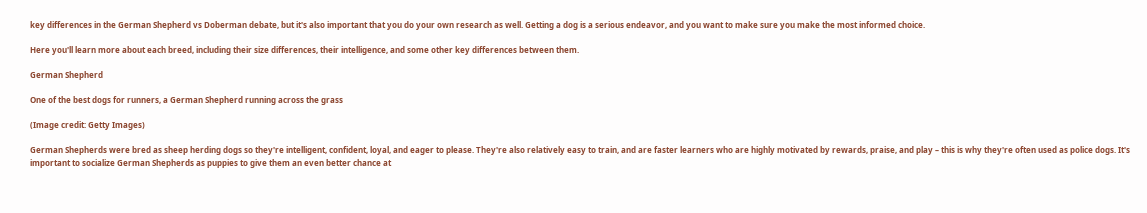key differences in the German Shepherd vs Doberman debate, but it's also important that you do your own research as well. Getting a dog is a serious endeavor, and you want to make sure you make the most informed choice.

Here you'll learn more about each breed, including their size differences, their intelligence, and some other key differences between them.

German Shepherd

One of the best dogs for runners, a German Shepherd running across the grass

(Image credit: Getty Images)

German Shepherds were bred as sheep herding dogs so they're intelligent, confident, loyal, and eager to please. They're also relatively easy to train, and are faster learners who are highly motivated by rewards, praise, and play – this is why they're often used as police dogs. It's important to socialize German Shepherds as puppies to give them an even better chance at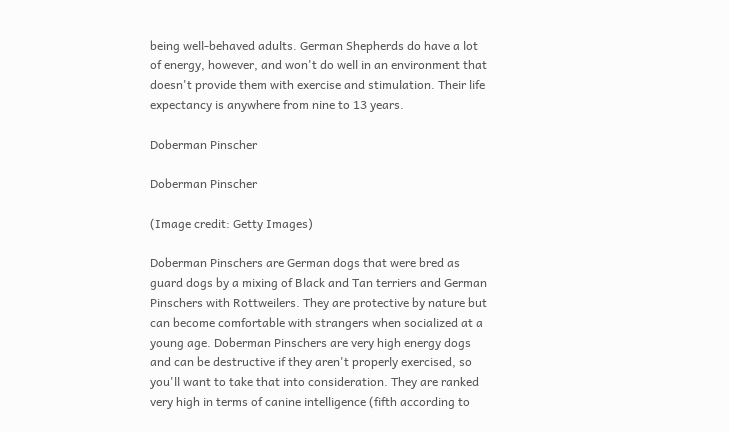being well-behaved adults. German Shepherds do have a lot of energy, however, and won't do well in an environment that doesn't provide them with exercise and stimulation. Their life expectancy is anywhere from nine to 13 years.

Doberman Pinscher

Doberman Pinscher

(Image credit: Getty Images)

Doberman Pinschers are German dogs that were bred as guard dogs by a mixing of Black and Tan terriers and German Pinschers with Rottweilers. They are protective by nature but can become comfortable with strangers when socialized at a young age. Doberman Pinschers are very high energy dogs and can be destructive if they aren't properly exercised, so you'll want to take that into consideration. They are ranked very high in terms of canine intelligence (fifth according to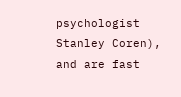psychologist Stanley Coren), and are fast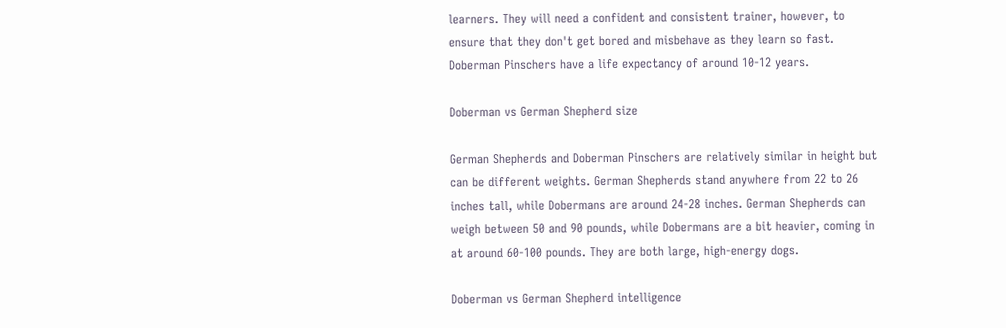learners. They will need a confident and consistent trainer, however, to ensure that they don't get bored and misbehave as they learn so fast. Doberman Pinschers have a life expectancy of around 10-12 years.

Doberman vs German Shepherd size

German Shepherds and Doberman Pinschers are relatively similar in height but can be different weights. German Shepherds stand anywhere from 22 to 26 inches tall, while Dobermans are around 24-28 inches. German Shepherds can weigh between 50 and 90 pounds, while Dobermans are a bit heavier, coming in at around 60-100 pounds. They are both large, high-energy dogs.

Doberman vs German Shepherd intelligence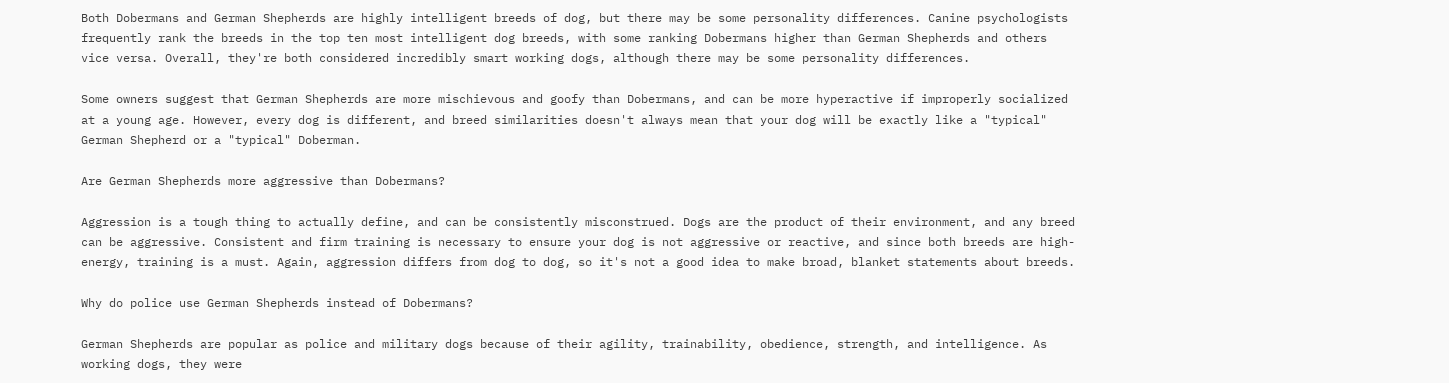Both Dobermans and German Shepherds are highly intelligent breeds of dog, but there may be some personality differences. Canine psychologists frequently rank the breeds in the top ten most intelligent dog breeds, with some ranking Dobermans higher than German Shepherds and others vice versa. Overall, they're both considered incredibly smart working dogs, although there may be some personality differences.

Some owners suggest that German Shepherds are more mischievous and goofy than Dobermans, and can be more hyperactive if improperly socialized at a young age. However, every dog is different, and breed similarities doesn't always mean that your dog will be exactly like a "typical" German Shepherd or a "typical" Doberman.

Are German Shepherds more aggressive than Dobermans?

Aggression is a tough thing to actually define, and can be consistently misconstrued. Dogs are the product of their environment, and any breed can be aggressive. Consistent and firm training is necessary to ensure your dog is not aggressive or reactive, and since both breeds are high-energy, training is a must. Again, aggression differs from dog to dog, so it's not a good idea to make broad, blanket statements about breeds.

Why do police use German Shepherds instead of Dobermans?

German Shepherds are popular as police and military dogs because of their agility, trainability, obedience, strength, and intelligence. As working dogs, they were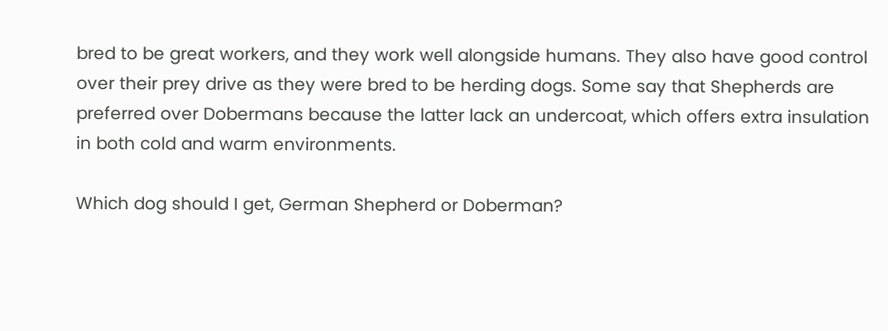bred to be great workers, and they work well alongside humans. They also have good control over their prey drive as they were bred to be herding dogs. Some say that Shepherds are preferred over Dobermans because the latter lack an undercoat, which offers extra insulation in both cold and warm environments.

Which dog should I get, German Shepherd or Doberman?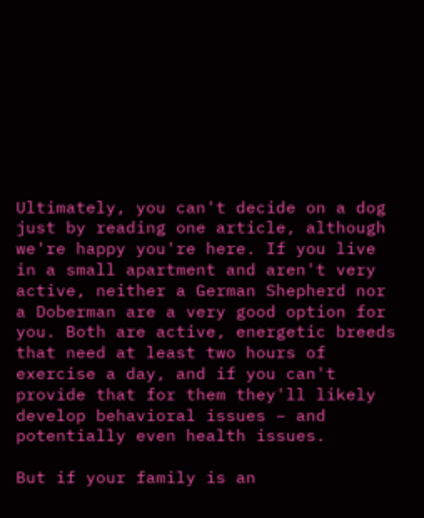Ultimately, you can't decide on a dog just by reading one article, although we're happy you're here. If you live in a small apartment and aren't very active, neither a German Shepherd nor a Doberman are a very good option for you. Both are active, energetic breeds that need at least two hours of exercise a day, and if you can't provide that for them they'll likely develop behavioral issues – and potentially even health issues.

But if your family is an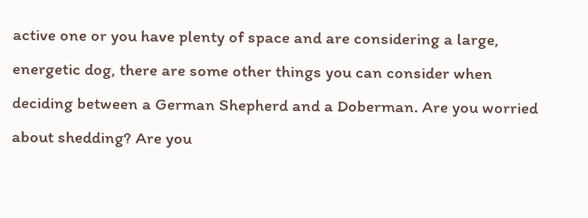active one or you have plenty of space and are considering a large, energetic dog, there are some other things you can consider when deciding between a German Shepherd and a Doberman. Are you worried about shedding? Are you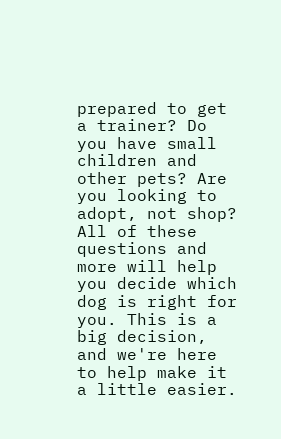prepared to get a trainer? Do you have small children and other pets? Are you looking to adopt, not shop? All of these questions and more will help you decide which dog is right for you. This is a big decision, and we're here to help make it a little easier.